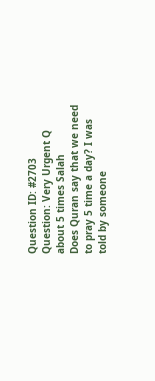Question ID: #2703
Question: Very Urgent Q about 5 times Salah
Does Quran say that we need to pray 5 time a day? I was told by someone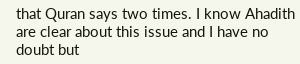that Quran says two times. I know Ahadith are clear about this issue and I have no doubt but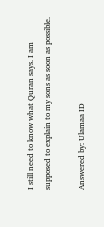I still need to know what Quran says. I am supposed to explain to my sons as soon as possible.

Answered by: Ulamaa ID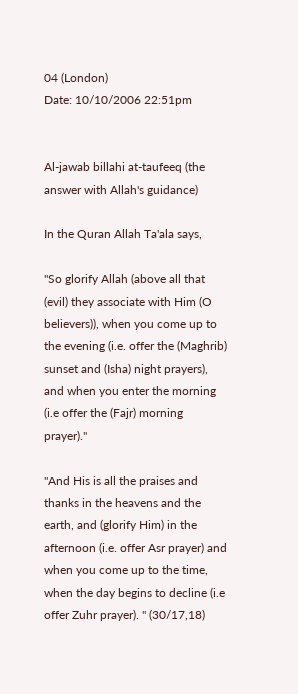04 (London)
Date: 10/10/2006 22:51pm


Al-jawab billahi at-taufeeq (the answer with Allah's guidance)

In the Quran Allah Ta'ala says,

"So glorify Allah (above all that (evil) they associate with Him (O believers)), when you come up to the evening (i.e. offer the (Maghrib) sunset and (Isha) night prayers), and when you enter the morning (i.e offer the (Fajr) morning prayer)."

"And His is all the praises and thanks in the heavens and the earth, and (glorify Him) in the
afternoon (i.e. offer Asr prayer) and when you come up to the time, when the day begins to decline (i.e offer Zuhr prayer). " (30/17,18)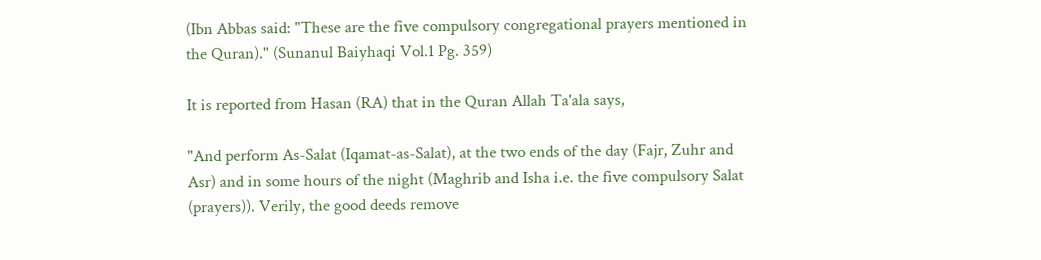(Ibn Abbas said: "These are the five compulsory congregational prayers mentioned in the Quran)." (Sunanul Baiyhaqi Vol.1 Pg. 359)

It is reported from Hasan (RA) that in the Quran Allah Ta'ala says,

"And perform As-Salat (Iqamat-as-Salat), at the two ends of the day (Fajr, Zuhr and Asr) and in some hours of the night (Maghrib and Isha i.e. the five compulsory Salat (prayers)). Verily, the good deeds remove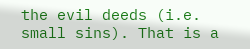the evil deeds (i.e. small sins). That is a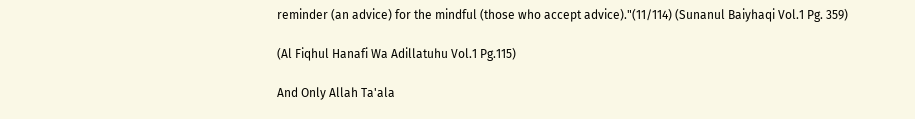reminder (an advice) for the mindful (those who accept advice)."(11/114) (Sunanul Baiyhaqi Vol.1 Pg. 359)

(Al Fiqhul Hanafi Wa Adillatuhu Vol.1 Pg.115)

And Only Allah Ta'ala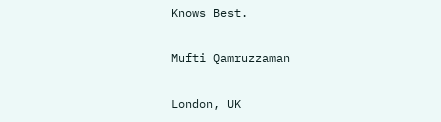Knows Best.

Mufti Qamruzzaman

London, UK